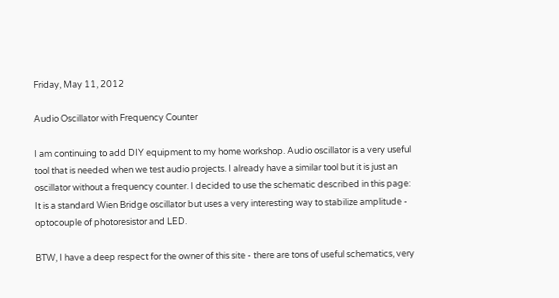Friday, May 11, 2012

Audio Oscillator with Frequency Counter

I am continuing to add DIY equipment to my home workshop. Audio oscillator is a very useful tool that is needed when we test audio projects. I already have a similar tool but it is just an oscillator without a frequency counter. I decided to use the schematic described in this page:
It is a standard Wien Bridge oscillator but uses a very interesting way to stabilize amplitude - optocouple of photoresistor and LED.

BTW, I have a deep respect for the owner of this site - there are tons of useful schematics, very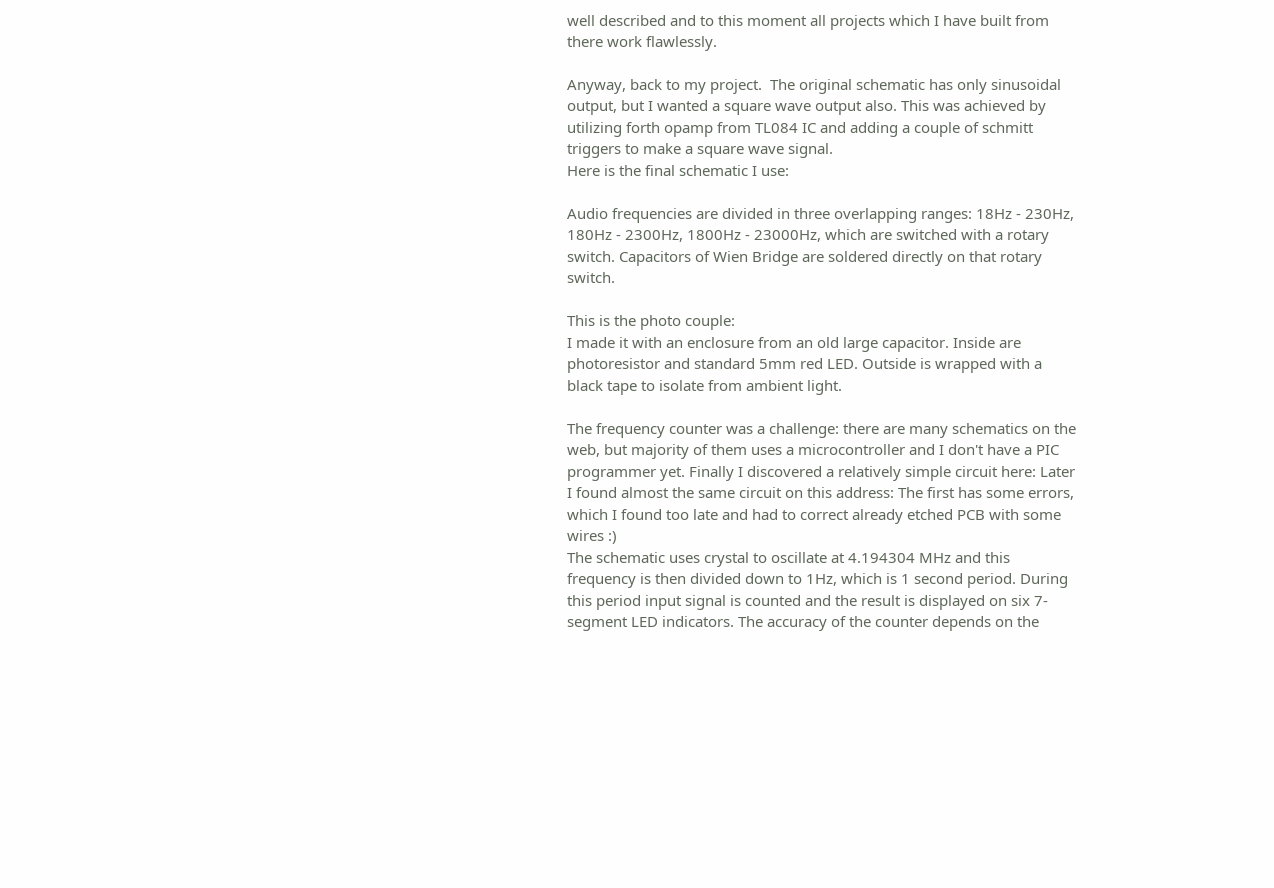well described and to this moment all projects which I have built from there work flawlessly.

Anyway, back to my project.  The original schematic has only sinusoidal output, but I wanted a square wave output also. This was achieved by utilizing forth opamp from TL084 IC and adding a couple of schmitt triggers to make a square wave signal.
Here is the final schematic I use:

Audio frequencies are divided in three overlapping ranges: 18Hz - 230Hz, 180Hz - 2300Hz, 1800Hz - 23000Hz, which are switched with a rotary switch. Capacitors of Wien Bridge are soldered directly on that rotary switch.

This is the photo couple:
I made it with an enclosure from an old large capacitor. Inside are photoresistor and standard 5mm red LED. Outside is wrapped with a black tape to isolate from ambient light.

The frequency counter was a challenge: there are many schematics on the web, but majority of them uses a microcontroller and I don't have a PIC programmer yet. Finally I discovered a relatively simple circuit here: Later I found almost the same circuit on this address: The first has some errors, which I found too late and had to correct already etched PCB with some wires :)
The schematic uses crystal to oscillate at 4.194304 MHz and this frequency is then divided down to 1Hz, which is 1 second period. During this period input signal is counted and the result is displayed on six 7-segment LED indicators. The accuracy of the counter depends on the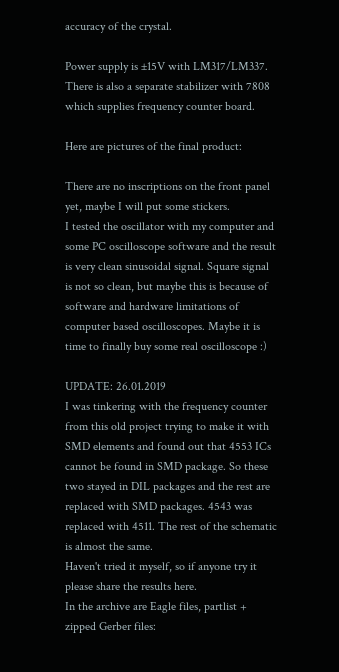accuracy of the crystal.

Power supply is ±15V with LM317/LM337. There is also a separate stabilizer with 7808 which supplies frequency counter board.

Here are pictures of the final product:

There are no inscriptions on the front panel yet, maybe I will put some stickers.
I tested the oscillator with my computer and some PC oscilloscope software and the result is very clean sinusoidal signal. Square signal is not so clean, but maybe this is because of software and hardware limitations of computer based oscilloscopes. Maybe it is time to finally buy some real oscilloscope :)

UPDATE: 26.01.2019
I was tinkering with the frequency counter from this old project trying to make it with SMD elements and found out that 4553 ICs cannot be found in SMD package. So these two stayed in DIL packages and the rest are replaced with SMD packages. 4543 was replaced with 4511. The rest of the schematic is almost the same.
Haven't tried it myself, so if anyone try it please share the results here.
In the archive are Eagle files, partlist + zipped Gerber files: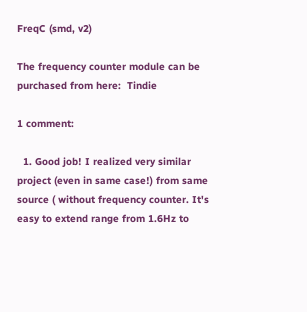FreqC (smd, v2)

The frequency counter module can be purchased from here:  Tindie

1 comment:

  1. Good job! I realized very similar project (even in same case!) from same source ( without frequency counter. It's easy to extend range from 1.6Hz to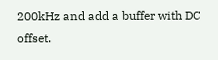200kHz and add a buffer with DC offset.